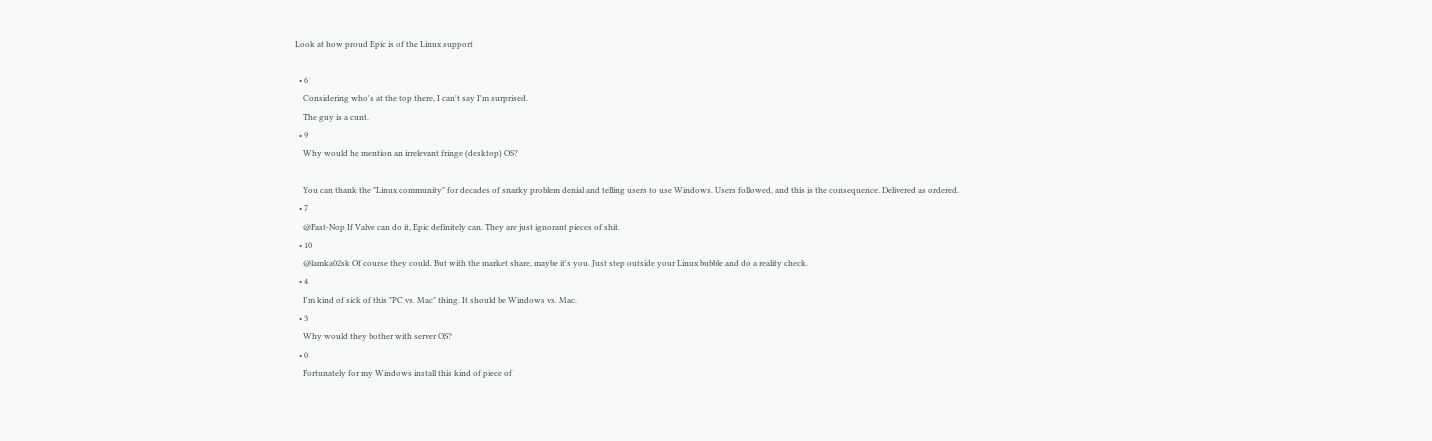Look at how proud Epic is of the Linux support

  • 6
    Considering who's at the top there, I can't say I'm surprised.
    The guy is a cunt.
  • 9
    Why would he mention an irrelevant fringe (desktop) OS?

    You can thank the "Linux community" for decades of snarky problem denial and telling users to use Windows. Users followed, and this is the consequence. Delivered as ordered.
  • 7
    @Fast-Nop If Valve can do it, Epic definitely can. They are just ignorant pieces of shit.
  • 10
    @lamka02sk Of course they could. But with the market share, maybe it's you. Just step outside your Linux bubble and do a reality check.
  • 4
    I'm kind of sick of this "PC vs. Mac" thing. It should be Windows vs. Mac.
  • 3
    Why would they bother with server OS?
  • 0
    Fortunately for my Windows install this kind of piece of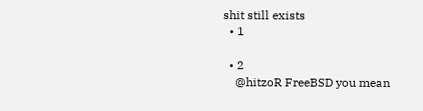shit still exists
  • 1

  • 2
    @hitzoR FreeBSD you mean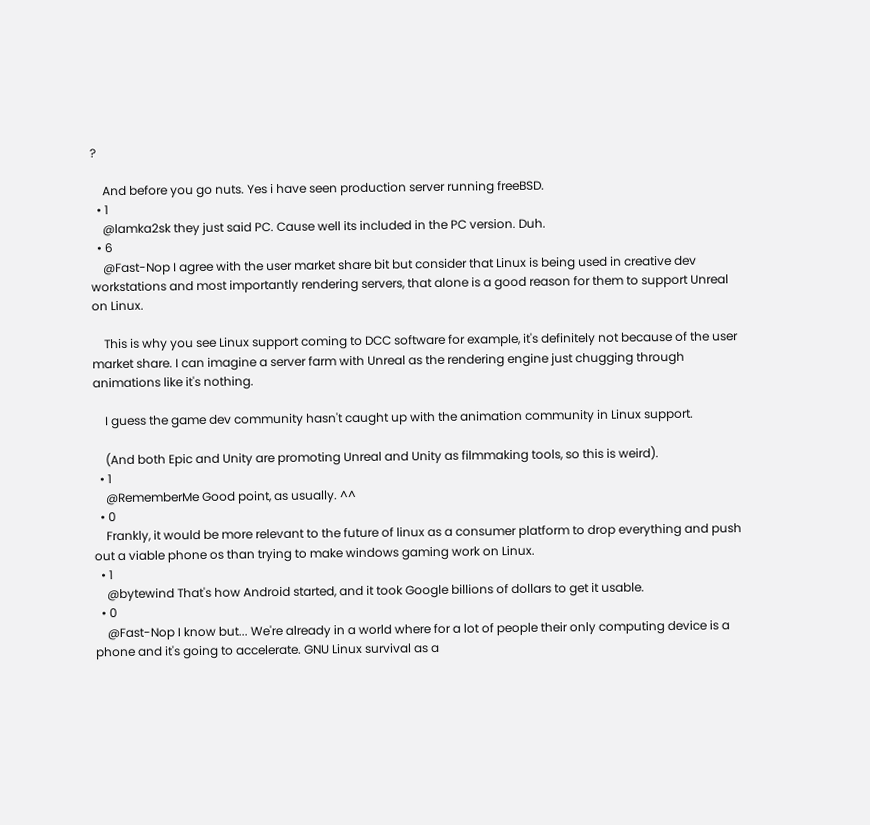?

    And before you go nuts. Yes i have seen production server running freeBSD.
  • 1
    @lamka2sk they just said PC. Cause well its included in the PC version. Duh.
  • 6
    @Fast-Nop I agree with the user market share bit but consider that Linux is being used in creative dev workstations and most importantly rendering servers, that alone is a good reason for them to support Unreal on Linux.

    This is why you see Linux support coming to DCC software for example, it's definitely not because of the user market share. I can imagine a server farm with Unreal as the rendering engine just chugging through animations like it's nothing.

    I guess the game dev community hasn't caught up with the animation community in Linux support.

    (And both Epic and Unity are promoting Unreal and Unity as filmmaking tools, so this is weird).
  • 1
    @RememberMe Good point, as usually. ^^
  • 0
    Frankly, it would be more relevant to the future of linux as a consumer platform to drop everything and push out a viable phone os than trying to make windows gaming work on Linux.
  • 1
    @bytewind That's how Android started, and it took Google billions of dollars to get it usable.
  • 0
    @Fast-Nop I know but... We're already in a world where for a lot of people their only computing device is a phone and it's going to accelerate. GNU Linux survival as a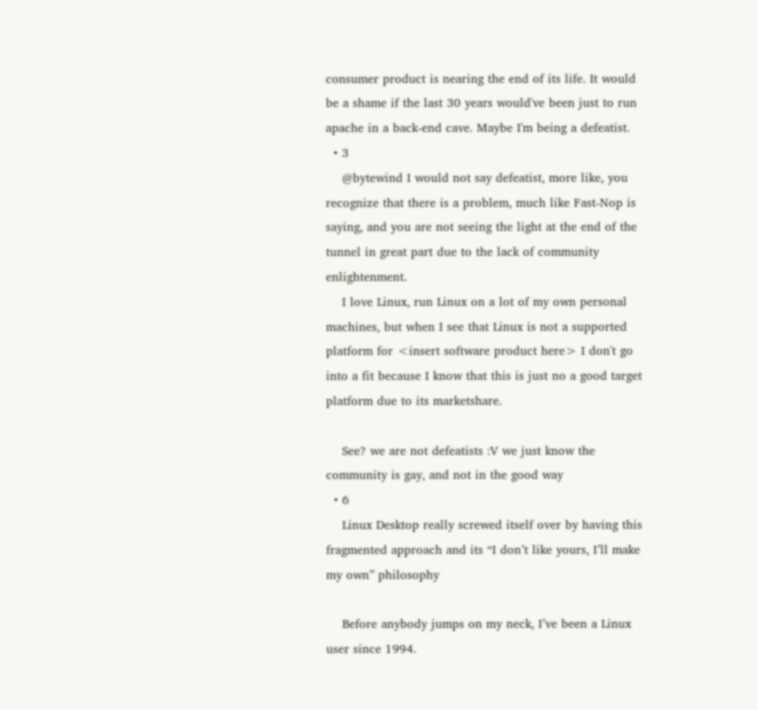consumer product is nearing the end of its life. It would be a shame if the last 30 years would've been just to run apache in a back-end cave. Maybe I'm being a defeatist.
  • 3
    @bytewind I would not say defeatist, more like, you recognize that there is a problem, much like Fast-Nop is saying, and you are not seeing the light at the end of the tunnel in great part due to the lack of community enlightenment.
    I love Linux, run Linux on a lot of my own personal machines, but when I see that Linux is not a supported platform for <insert software product here> I don't go into a fit because I know that this is just no a good target platform due to its marketshare.

    See? we are not defeatists :V we just know the community is gay, and not in the good way
  • 6
    Linux Desktop really screwed itself over by having this fragmented approach and its “I don’t like yours, I’ll make my own” philosophy

    Before anybody jumps on my neck, I’ve been a Linux user since 1994.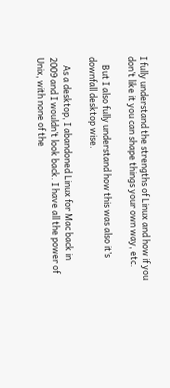I fully understand the strengths of Linux and how if you don’t like it you can shape things your own way, etc.

    But I also fully understand how this was also it’s downfall desktop wise.

    As a desktop, I abandoned Linux for Mac back in 2009 and I wouldn’t look back. I have all the power of Unix, with none of the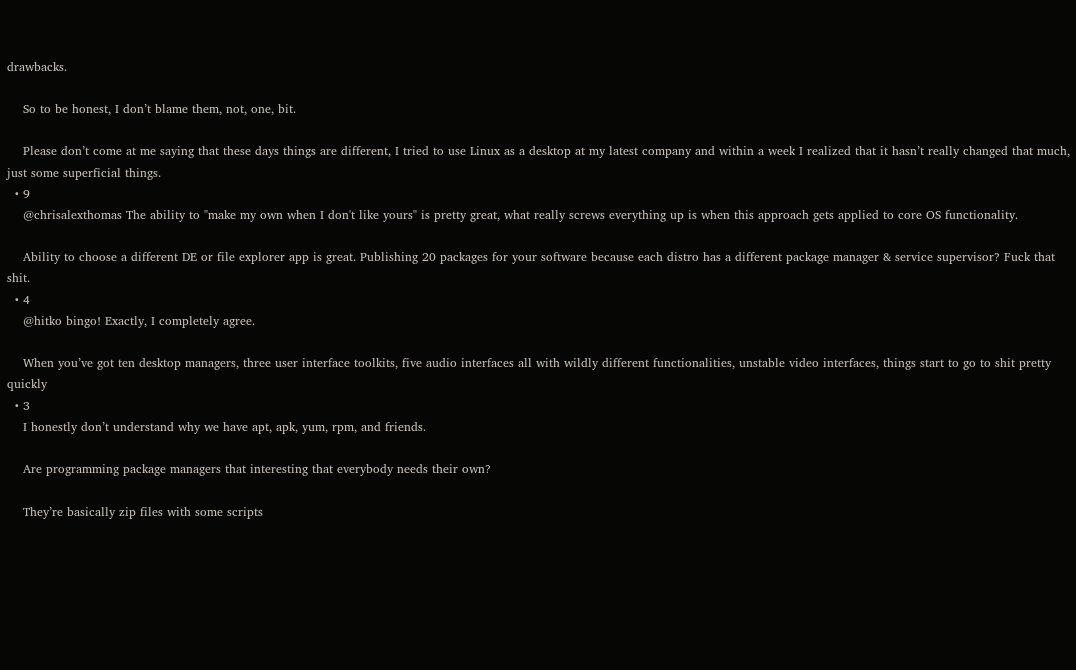drawbacks.

    So to be honest, I don’t blame them, not, one, bit.

    Please don’t come at me saying that these days things are different, I tried to use Linux as a desktop at my latest company and within a week I realized that it hasn’t really changed that much, just some superficial things.
  • 9
    @chrisalexthomas The ability to "make my own when I don't like yours" is pretty great, what really screws everything up is when this approach gets applied to core OS functionality.

    Ability to choose a different DE or file explorer app is great. Publishing 20 packages for your software because each distro has a different package manager & service supervisor? Fuck that shit.
  • 4
    @hitko bingo! Exactly, I completely agree.

    When you’ve got ten desktop managers, three user interface toolkits, five audio interfaces all with wildly different functionalities, unstable video interfaces, things start to go to shit pretty quickly
  • 3
    I honestly don’t understand why we have apt, apk, yum, rpm, and friends.

    Are programming package managers that interesting that everybody needs their own?

    They’re basically zip files with some scripts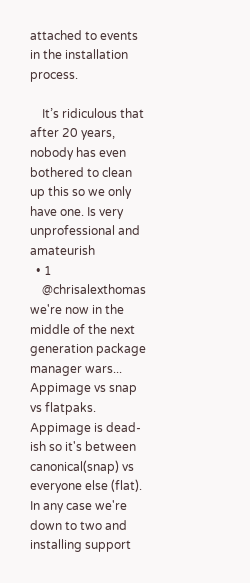attached to events in the installation process.

    It’s ridiculous that after 20 years, nobody has even bothered to clean up this so we only have one. Is very unprofessional and amateurish
  • 1
    @chrisalexthomas we're now in the middle of the next generation package manager wars... Appimage vs snap vs flatpaks. Appimage is dead-ish so it's between canonical(snap) vs everyone else (flat). In any case we're down to two and installing support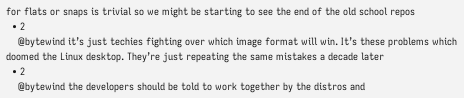for flats or snaps is trivial so we might be starting to see the end of the old school repos
  • 2
    @bytewind it’s just techies fighting over which image format will win. It’s these problems which doomed the Linux desktop. They’re just repeating the same mistakes a decade later
  • 2
    @bytewind the developers should be told to work together by the distros and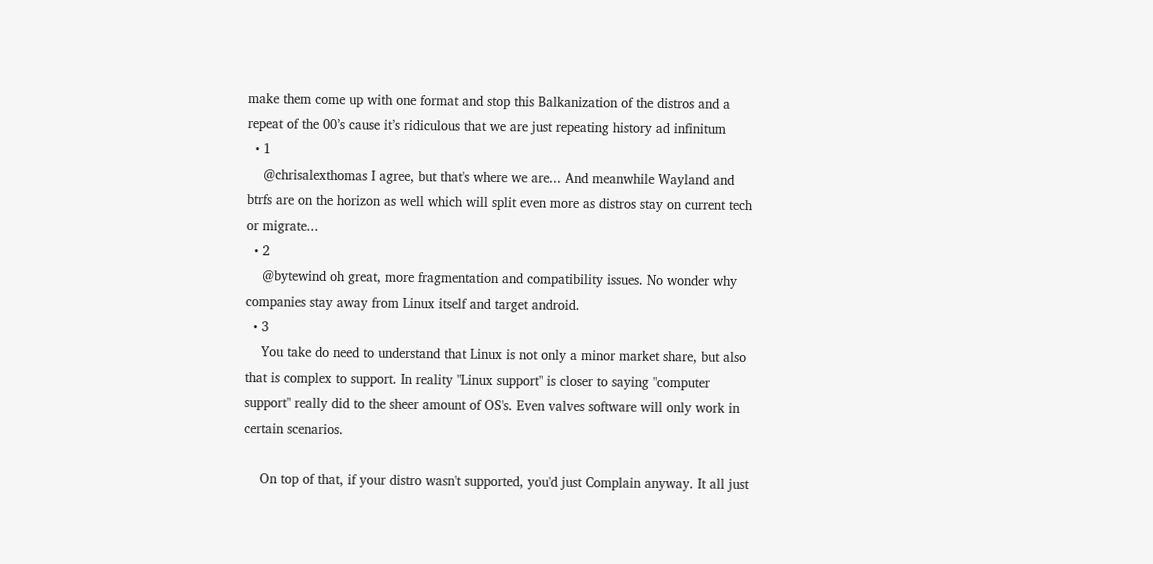make them come up with one format and stop this Balkanization of the distros and a repeat of the 00’s cause it’s ridiculous that we are just repeating history ad infinitum
  • 1
    @chrisalexthomas I agree, but that's where we are... And meanwhile Wayland and btrfs are on the horizon as well which will split even more as distros stay on current tech or migrate...
  • 2
    @bytewind oh great, more fragmentation and compatibility issues. No wonder why companies stay away from Linux itself and target android.
  • 3
    You take do need to understand that Linux is not only a minor market share, but also that is complex to support. In reality "Linux support" is closer to saying "computer support" really did to the sheer amount of OS's. Even valves software will only work in certain scenarios.

    On top of that, if your distro wasn't supported, you'd just Complain anyway. It all just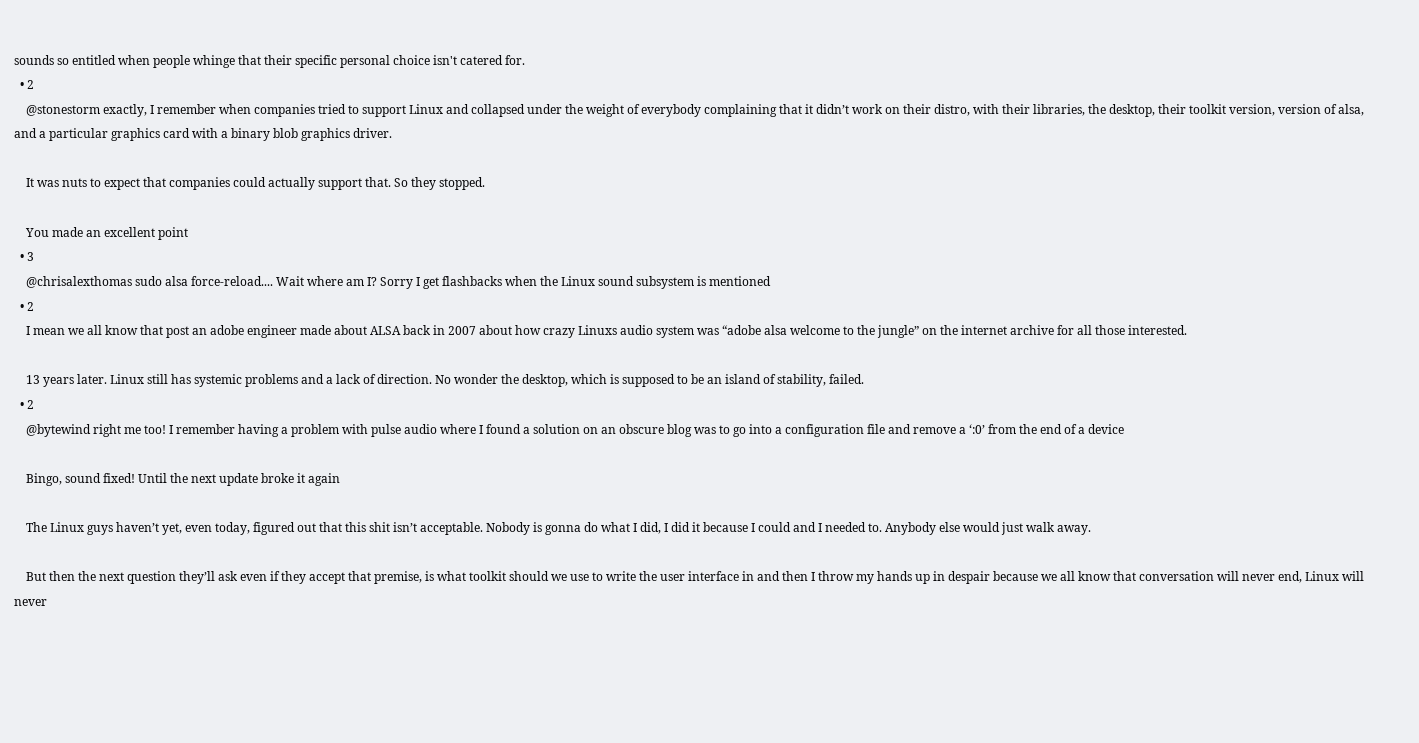sounds so entitled when people whinge that their specific personal choice isn't catered for.
  • 2
    @stonestorm exactly, I remember when companies tried to support Linux and collapsed under the weight of everybody complaining that it didn’t work on their distro, with their libraries, the desktop, their toolkit version, version of alsa, and a particular graphics card with a binary blob graphics driver.

    It was nuts to expect that companies could actually support that. So they stopped.

    You made an excellent point
  • 3
    @chrisalexthomas sudo alsa force-reload.... Wait where am I? Sorry I get flashbacks when the Linux sound subsystem is mentioned
  • 2
    I mean we all know that post an adobe engineer made about ALSA back in 2007 about how crazy Linuxs audio system was “adobe alsa welcome to the jungle” on the internet archive for all those interested.

    13 years later. Linux still has systemic problems and a lack of direction. No wonder the desktop, which is supposed to be an island of stability, failed.
  • 2
    @bytewind right me too! I remember having a problem with pulse audio where I found a solution on an obscure blog was to go into a configuration file and remove a ‘:0’ from the end of a device

    Bingo, sound fixed! Until the next update broke it again

    The Linux guys haven’t yet, even today, figured out that this shit isn’t acceptable. Nobody is gonna do what I did, I did it because I could and I needed to. Anybody else would just walk away.

    But then the next question they’ll ask even if they accept that premise, is what toolkit should we use to write the user interface in and then I throw my hands up in despair because we all know that conversation will never end, Linux will never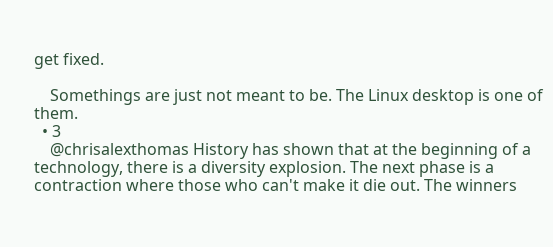get fixed.

    Somethings are just not meant to be. The Linux desktop is one of them.
  • 3
    @chrisalexthomas History has shown that at the beginning of a technology, there is a diversity explosion. The next phase is a contraction where those who can't make it die out. The winners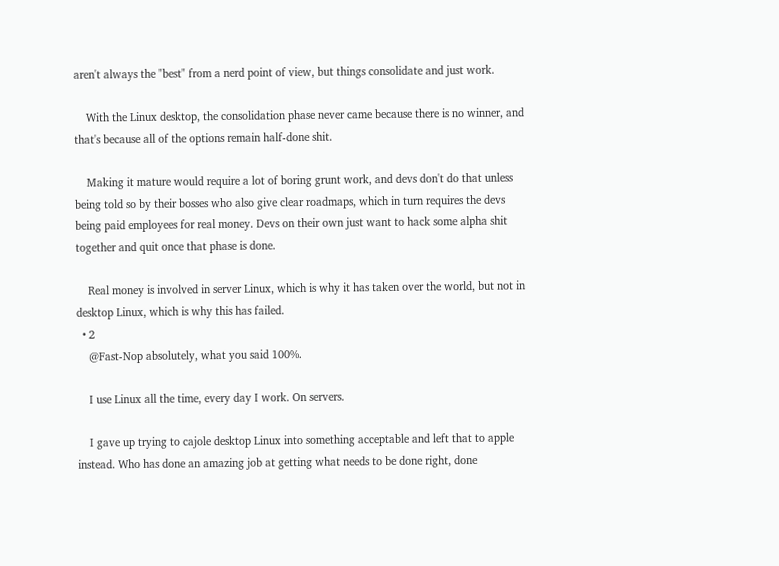aren't always the "best" from a nerd point of view, but things consolidate and just work.

    With the Linux desktop, the consolidation phase never came because there is no winner, and that's because all of the options remain half-done shit.

    Making it mature would require a lot of boring grunt work, and devs don't do that unless being told so by their bosses who also give clear roadmaps, which in turn requires the devs being paid employees for real money. Devs on their own just want to hack some alpha shit together and quit once that phase is done.

    Real money is involved in server Linux, which is why it has taken over the world, but not in desktop Linux, which is why this has failed.
  • 2
    @Fast-Nop absolutely, what you said 100%.

    I use Linux all the time, every day I work. On servers.

    I gave up trying to cajole desktop Linux into something acceptable and left that to apple instead. Who has done an amazing job at getting what needs to be done right, done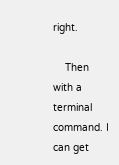right.

    Then with a terminal command. I can get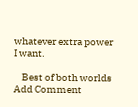whatever extra power I want.

    Best of both worlds
Add Comment